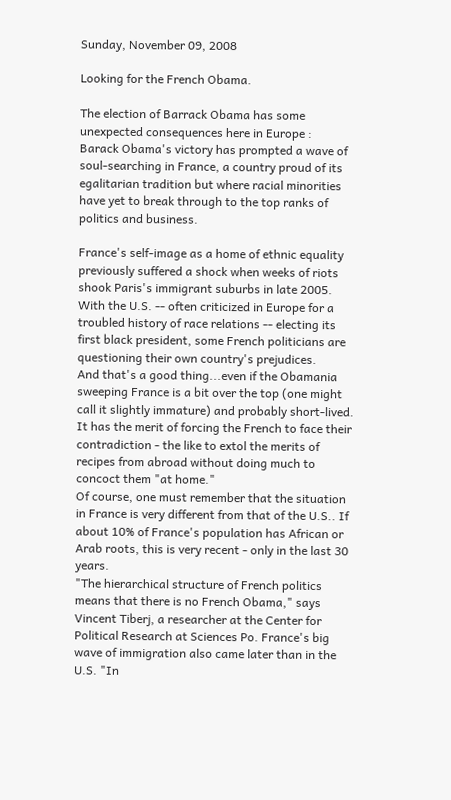Sunday, November 09, 2008

Looking for the French Obama.

The election of Barrack Obama has some unexpected consequences here in Europe :
Barack Obama's victory has prompted a wave of soul-searching in France, a country proud of its egalitarian tradition but where racial minorities have yet to break through to the top ranks of politics and business.

France's self-image as a home of ethnic equality previously suffered a shock when weeks of riots shook Paris's immigrant suburbs in late 2005. With the U.S. -- often criticized in Europe for a troubled history of race relations -- electing its first black president, some French politicians are questioning their own country's prejudices.
And that's a good thing...even if the Obamania sweeping France is a bit over the top (one might call it slightly immature) and probably short-lived. It has the merit of forcing the French to face their contradiction - the like to extol the merits of recipes from abroad without doing much to concoct them "at home."
Of course, one must remember that the situation in France is very different from that of the U.S.. If about 10% of France's population has African or Arab roots, this is very recent - only in the last 30 years.
"The hierarchical structure of French politics means that there is no French Obama," says Vincent Tiberj, a researcher at the Center for Political Research at Sciences Po. France's big wave of immigration also came later than in the U.S. "In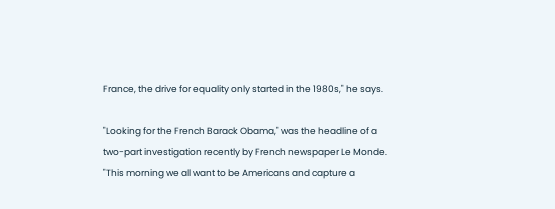France, the drive for equality only started in the 1980s," he says.

"Looking for the French Barack Obama," was the headline of a two-part investigation recently by French newspaper Le Monde. "This morning we all want to be Americans and capture a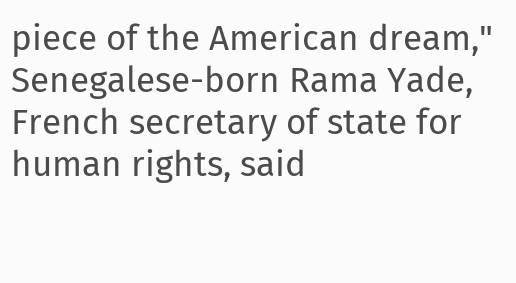piece of the American dream," Senegalese-born Rama Yade, French secretary of state for human rights, said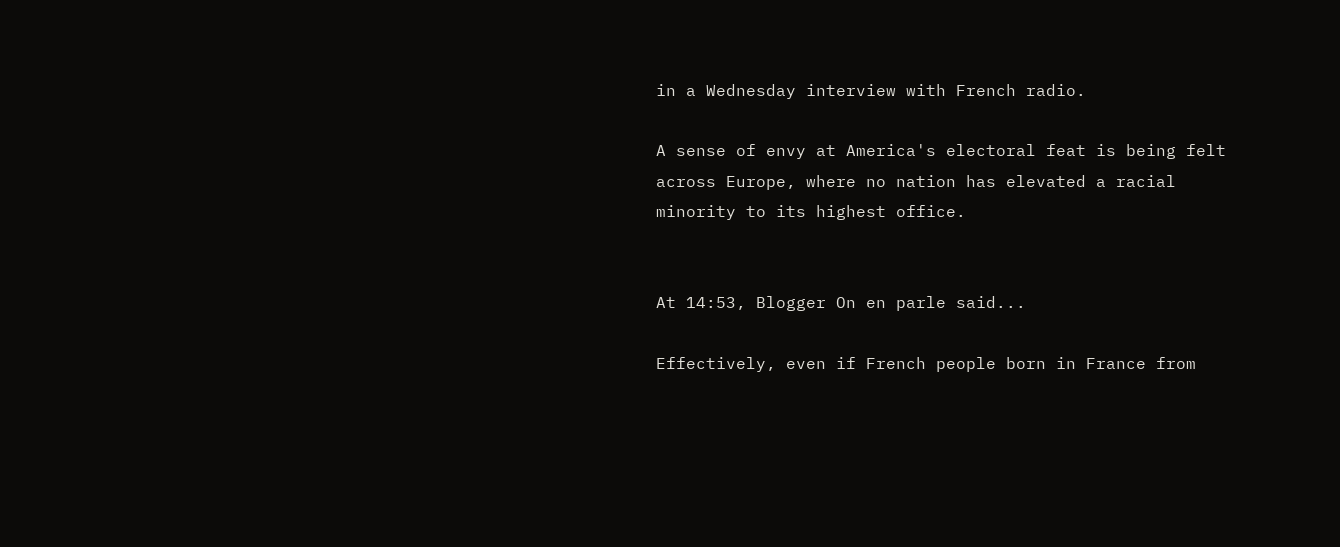in a Wednesday interview with French radio.

A sense of envy at America's electoral feat is being felt across Europe, where no nation has elevated a racial minority to its highest office.


At 14:53, Blogger On en parle said...

Effectively, even if French people born in France from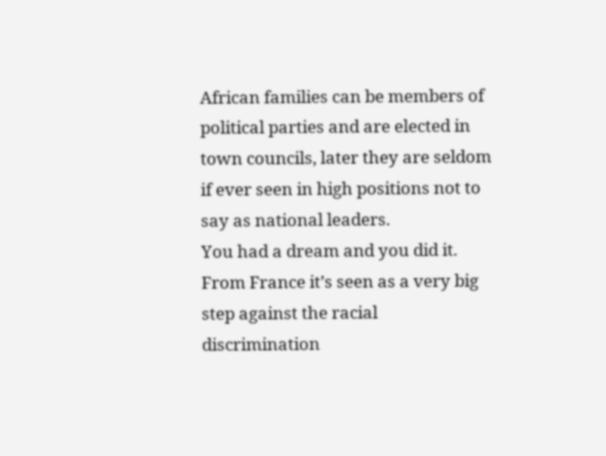African families can be members of political parties and are elected in town councils, later they are seldom if ever seen in high positions not to say as national leaders.
You had a dream and you did it. From France it’s seen as a very big step against the racial discrimination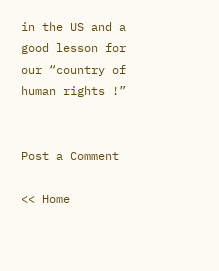in the US and a good lesson for our “country of human rights !”


Post a Comment

<< Home